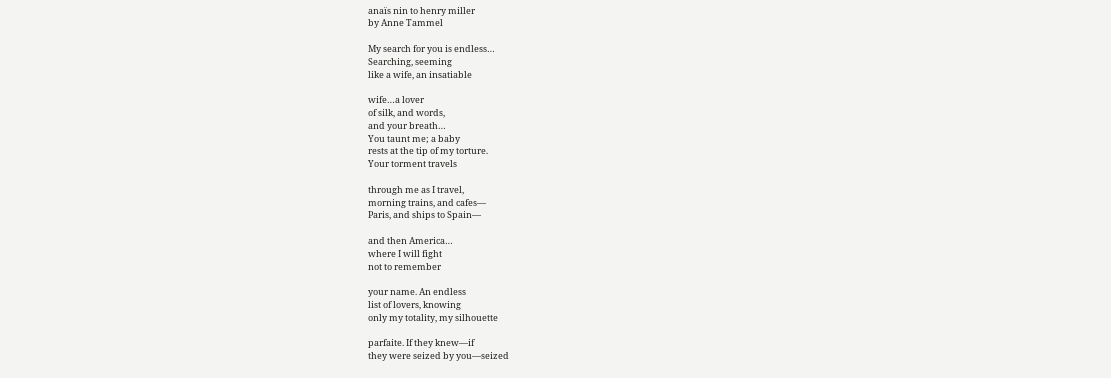anaïs nin to henry miller
by Anne Tammel

My search for you is endless…
Searching, seeming
like a wife, an insatiable

wife…a lover
of silk, and words,
and your breath…
You taunt me; a baby
rests at the tip of my torture.
Your torment travels

through me as I travel,
morning trains, and cafes—
Paris, and ships to Spain—

and then America…
where I will fight
not to remember

your name. An endless
list of lovers, knowing
only my totality, my silhouette

parfaite. If they knew—if
they were seized by you—seized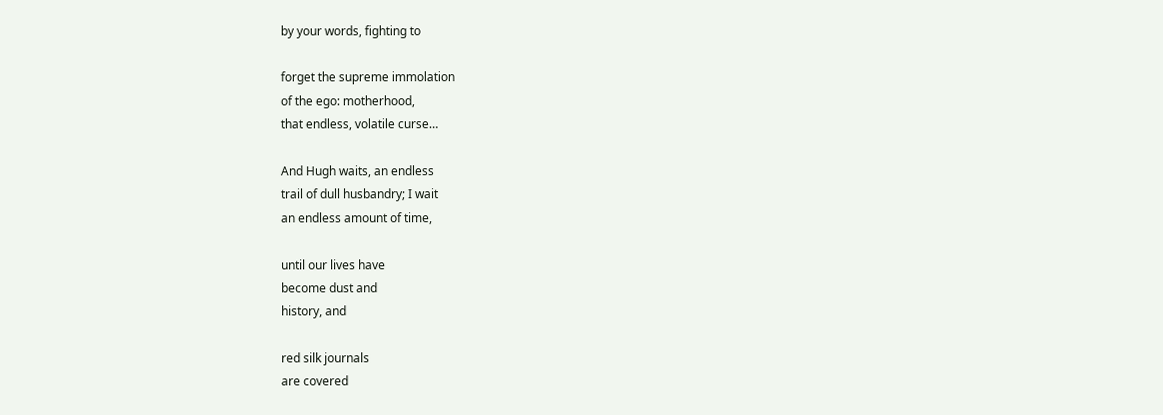by your words, fighting to

forget the supreme immolation
of the ego: motherhood,
that endless, volatile curse…

And Hugh waits, an endless
trail of dull husbandry; I wait
an endless amount of time,

until our lives have
become dust and
history, and

red silk journals
are covered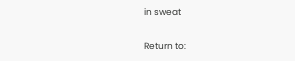in sweat

Return to: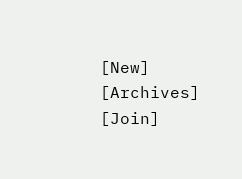[New] [Archives] [Join]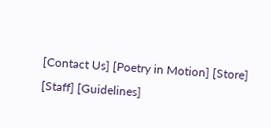[Contact Us] [Poetry in Motion] [Store] [Staff] [Guidelines]